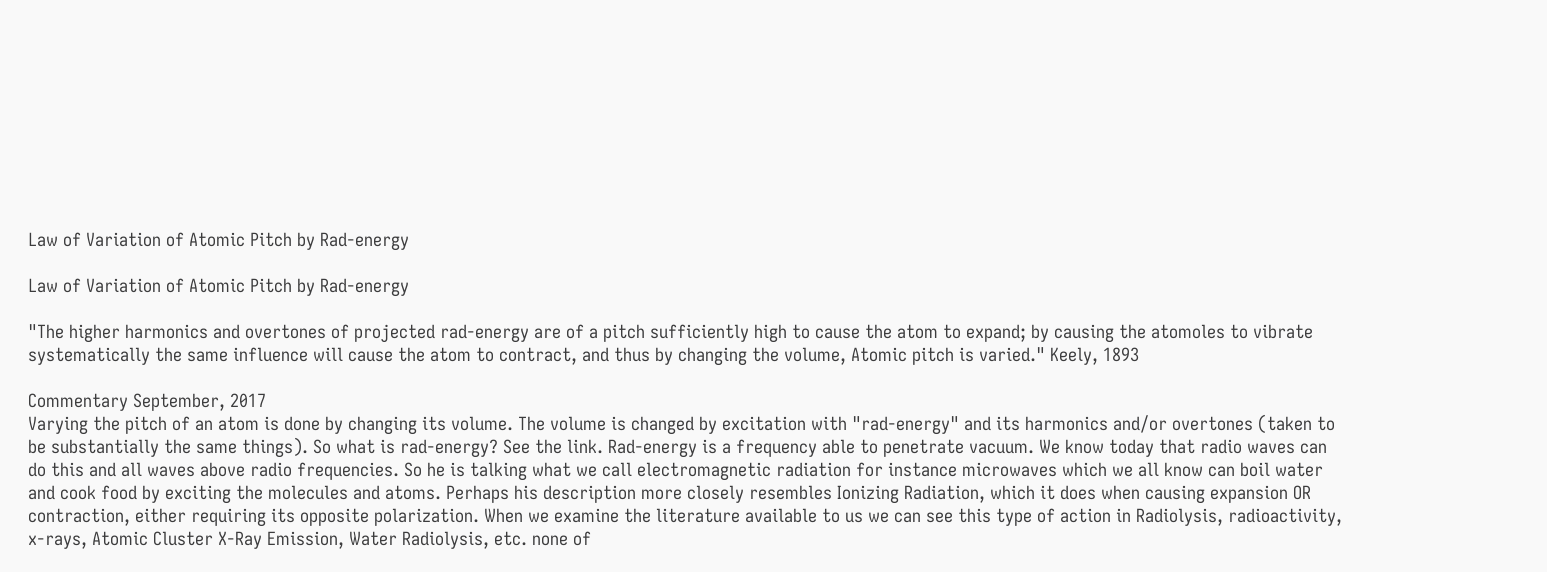Law of Variation of Atomic Pitch by Rad-energy

Law of Variation of Atomic Pitch by Rad-energy

"The higher harmonics and overtones of projected rad-energy are of a pitch sufficiently high to cause the atom to expand; by causing the atomoles to vibrate systematically the same influence will cause the atom to contract, and thus by changing the volume, Atomic pitch is varied." Keely, 1893

Commentary September, 2017
Varying the pitch of an atom is done by changing its volume. The volume is changed by excitation with "rad-energy" and its harmonics and/or overtones (taken to be substantially the same things). So what is rad-energy? See the link. Rad-energy is a frequency able to penetrate vacuum. We know today that radio waves can do this and all waves above radio frequencies. So he is talking what we call electromagnetic radiation for instance microwaves which we all know can boil water and cook food by exciting the molecules and atoms. Perhaps his description more closely resembles Ionizing Radiation, which it does when causing expansion OR contraction, either requiring its opposite polarization. When we examine the literature available to us we can see this type of action in Radiolysis, radioactivity, x-rays, Atomic Cluster X-Ray Emission, Water Radiolysis, etc. none of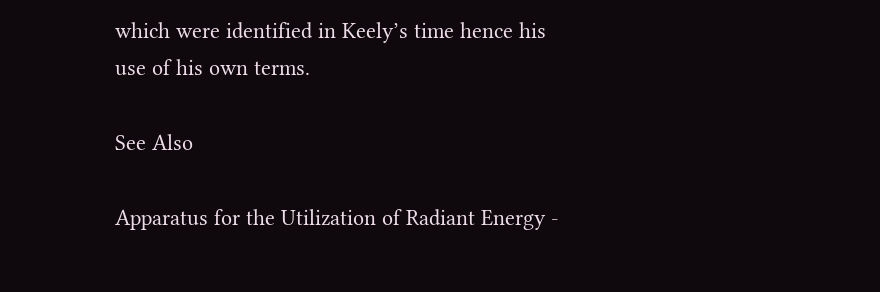which were identified in Keely’s time hence his use of his own terms.

See Also

Apparatus for the Utilization of Radiant Energy -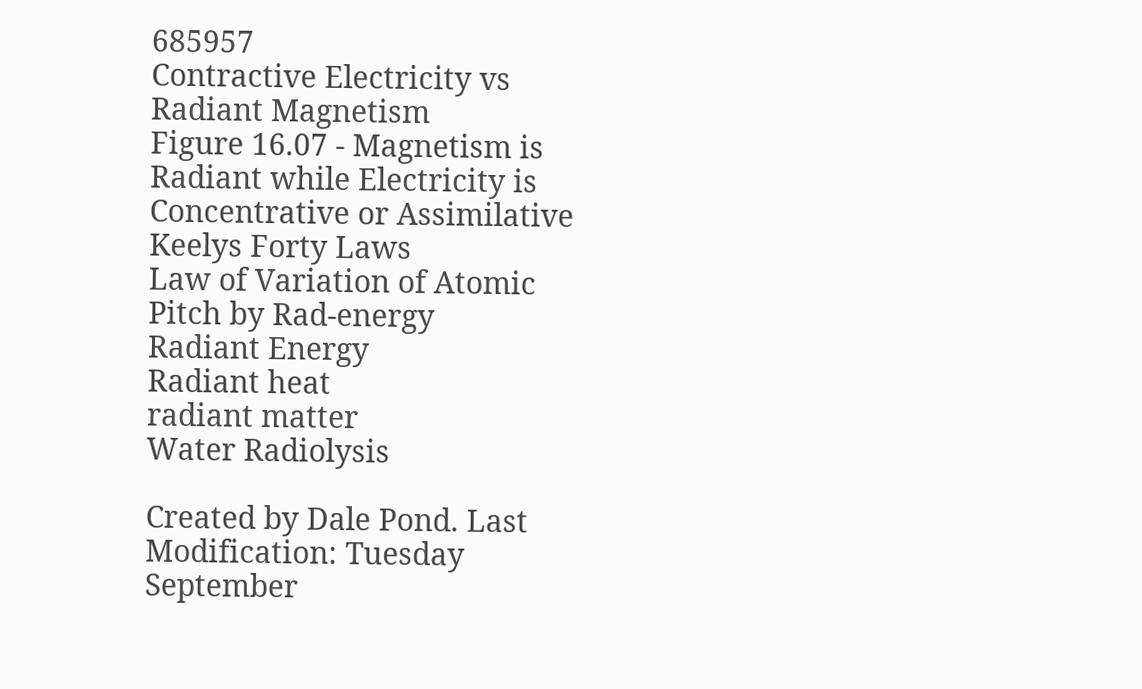685957
Contractive Electricity vs Radiant Magnetism
Figure 16.07 - Magnetism is Radiant while Electricity is Concentrative or Assimilative
Keelys Forty Laws
Law of Variation of Atomic Pitch by Rad-energy
Radiant Energy
Radiant heat
radiant matter
Water Radiolysis

Created by Dale Pond. Last Modification: Tuesday September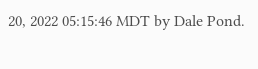20, 2022 05:15:46 MDT by Dale Pond.